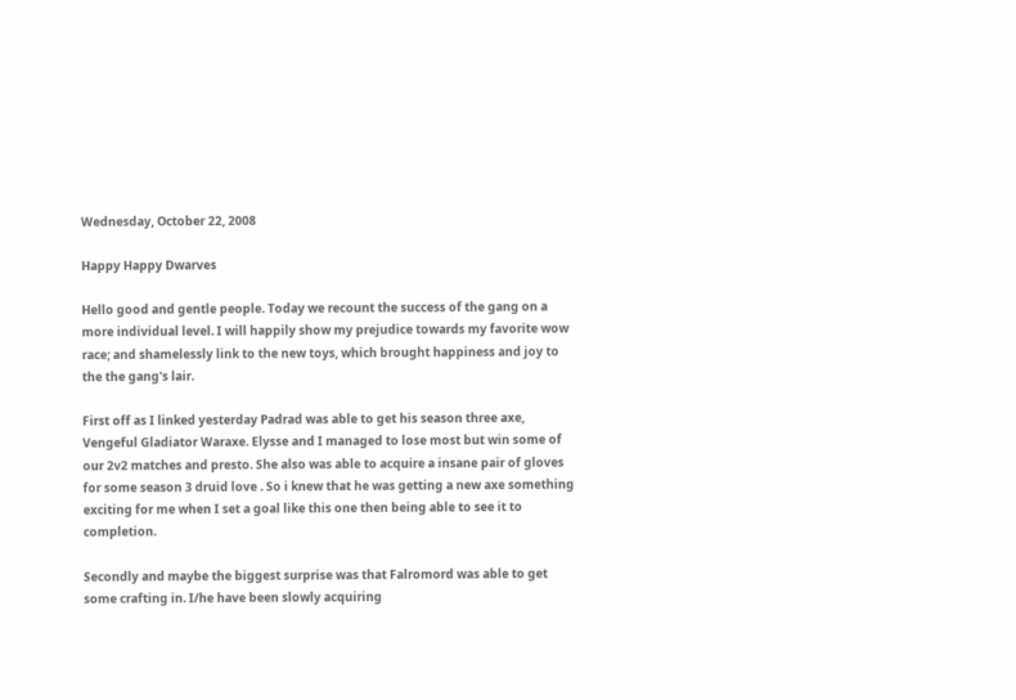Wednesday, October 22, 2008

Happy Happy Dwarves

Hello good and gentle people. Today we recount the success of the gang on a more individual level. I will happily show my prejudice towards my favorite wow race; and shamelessly link to the new toys, which brought happiness and joy to the the gang's lair.

First off as I linked yesterday Padrad was able to get his season three axe, Vengeful Gladiator Waraxe. Elysse and I managed to lose most but win some of our 2v2 matches and presto. She also was able to acquire a insane pair of gloves for some season 3 druid love . So i knew that he was getting a new axe something exciting for me when I set a goal like this one then being able to see it to completion.

Secondly and maybe the biggest surprise was that Falromord was able to get some crafting in. I/he have been slowly acquiring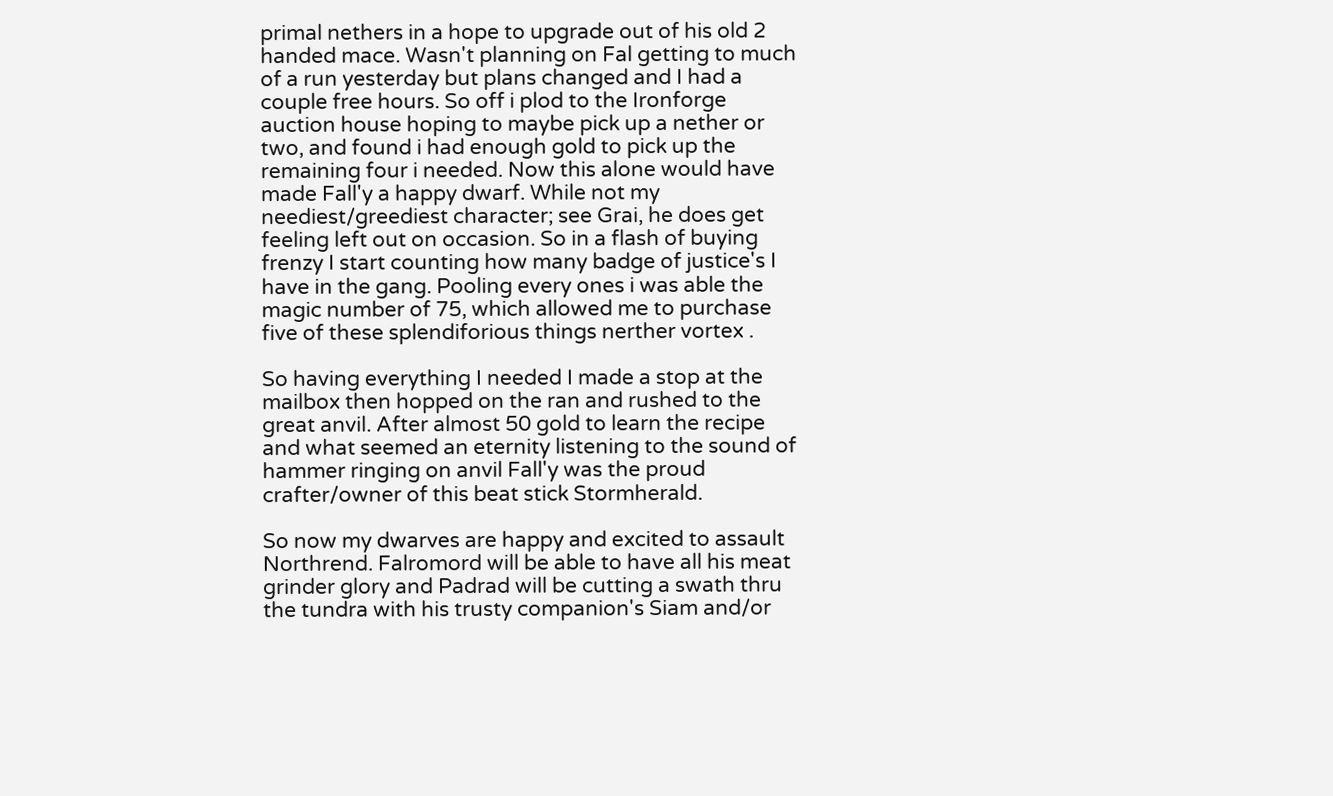primal nethers in a hope to upgrade out of his old 2 handed mace. Wasn't planning on Fal getting to much of a run yesterday but plans changed and I had a couple free hours. So off i plod to the Ironforge auction house hoping to maybe pick up a nether or two, and found i had enough gold to pick up the remaining four i needed. Now this alone would have made Fall'y a happy dwarf. While not my neediest/greediest character; see Grai, he does get feeling left out on occasion. So in a flash of buying frenzy I start counting how many badge of justice's I have in the gang. Pooling every ones i was able the magic number of 75, which allowed me to purchase five of these splendiforious things nerther vortex .

So having everything I needed I made a stop at the mailbox then hopped on the ran and rushed to the great anvil. After almost 50 gold to learn the recipe and what seemed an eternity listening to the sound of hammer ringing on anvil Fall'y was the proud crafter/owner of this beat stick Stormherald.

So now my dwarves are happy and excited to assault Northrend. Falromord will be able to have all his meat grinder glory and Padrad will be cutting a swath thru the tundra with his trusty companion's Siam and/or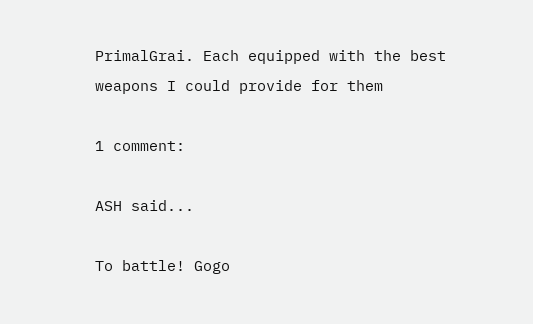PrimalGrai. Each equipped with the best weapons I could provide for them

1 comment:

ASH said...

To battle! Gogo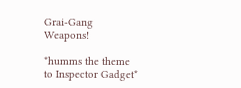Grai-Gang Weapons!

*humms the theme to Inspector Gadget*